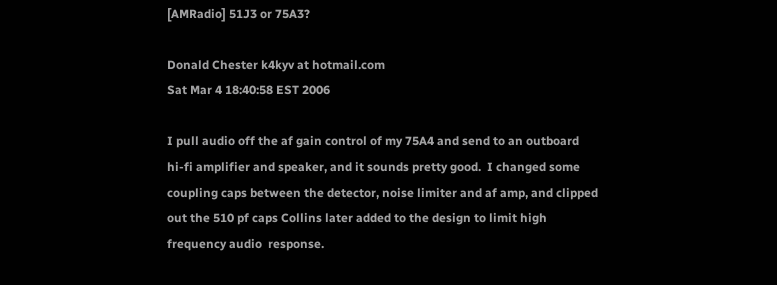[AMRadio] 51J3 or 75A3?

Donald Chester k4kyv at hotmail.com
Sat Mar 4 18:40:58 EST 2006

I pull audio off the af gain control of my 75A4 and send to an outboard
hi-fi amplifier and speaker, and it sounds pretty good.  I changed some
coupling caps between the detector, noise limiter and af amp, and clipped
out the 510 pf caps Collins later added to the design to limit high
frequency audio  response.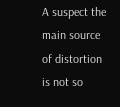A suspect the main source of distortion is not so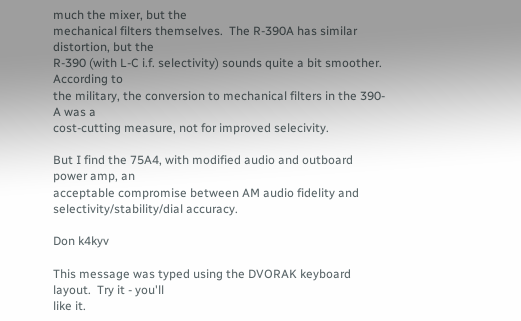much the mixer, but the
mechanical filters themselves.  The R-390A has similar distortion, but the
R-390 (with L-C i.f. selectivity) sounds quite a bit smoother.  According to
the military, the conversion to mechanical filters in the 390-A was a
cost-cutting measure, not for improved selecivity.

But I find the 75A4, with modified audio and outboard power amp, an
acceptable compromise between AM audio fidelity and
selectivity/stability/dial accuracy.

Don k4kyv

This message was typed using the DVORAK keyboard layout.  Try it - you'll
like it.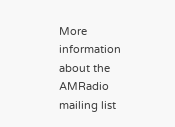More information about the AMRadio mailing list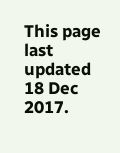This page last updated 18 Dec 2017.